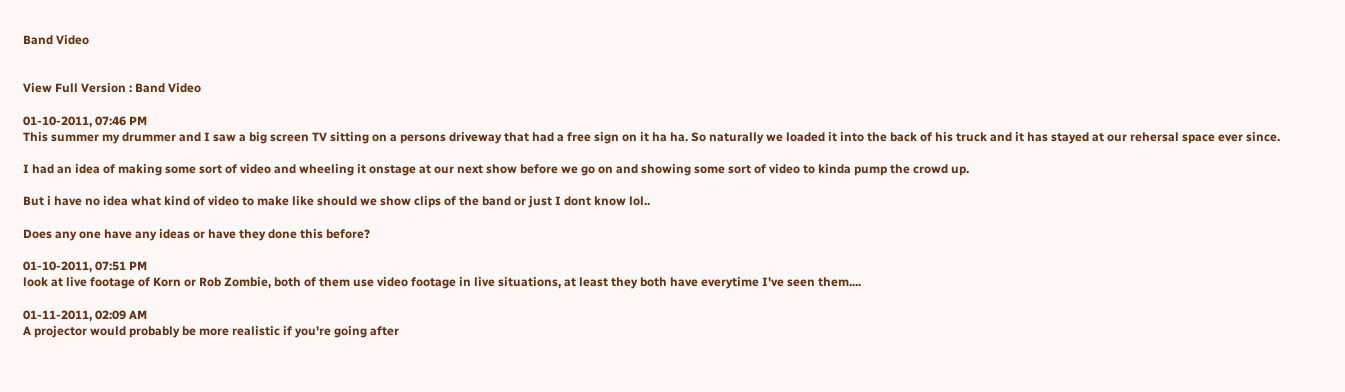Band Video


View Full Version : Band Video

01-10-2011, 07:46 PM
This summer my drummer and I saw a big screen TV sitting on a persons driveway that had a free sign on it ha ha. So naturally we loaded it into the back of his truck and it has stayed at our rehersal space ever since.

I had an idea of making some sort of video and wheeling it onstage at our next show before we go on and showing some sort of video to kinda pump the crowd up.

But i have no idea what kind of video to make like should we show clips of the band or just I dont know lol..

Does any one have any ideas or have they done this before?

01-10-2011, 07:51 PM
look at live footage of Korn or Rob Zombie, both of them use video footage in live situations, at least they both have everytime I've seen them....

01-11-2011, 02:09 AM
A projector would probably be more realistic if you're going after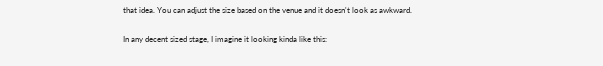that idea. You can adjust the size based on the venue and it doesn't look as awkward.

In any decent sized stage, I imagine it looking kinda like this: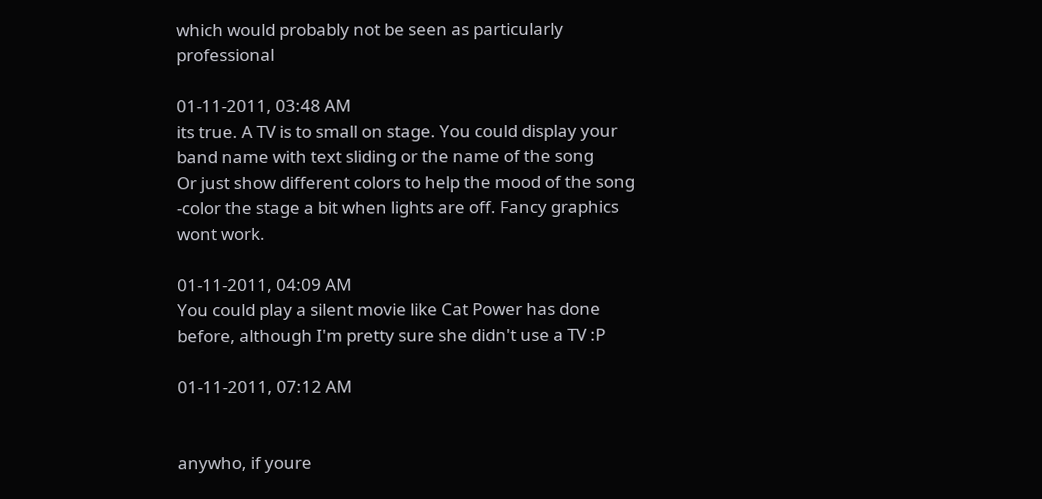which would probably not be seen as particularly professional

01-11-2011, 03:48 AM
its true. A TV is to small on stage. You could display your band name with text sliding or the name of the song
Or just show different colors to help the mood of the song -color the stage a bit when lights are off. Fancy graphics wont work.

01-11-2011, 04:09 AM
You could play a silent movie like Cat Power has done before, although I'm pretty sure she didn't use a TV :P

01-11-2011, 07:12 AM


anywho, if youre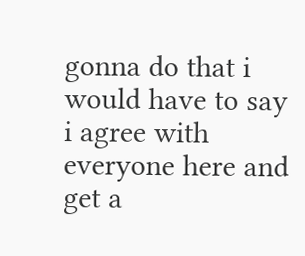gonna do that i would have to say i agree with everyone here and get a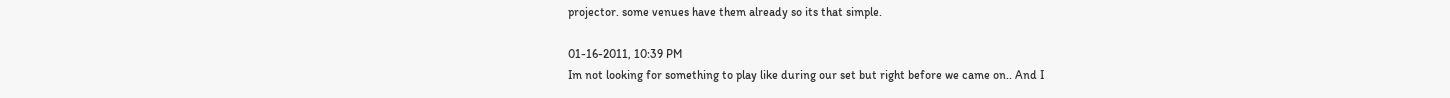projector. some venues have them already so its that simple.

01-16-2011, 10:39 PM
Im not looking for something to play like during our set but right before we came on.. And I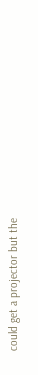could get a projector but the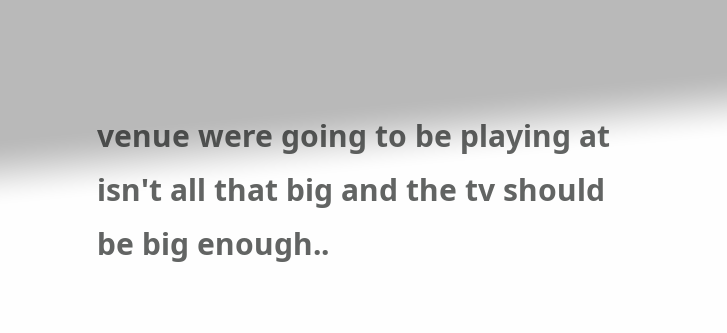venue were going to be playing at isn't all that big and the tv should be big enough..